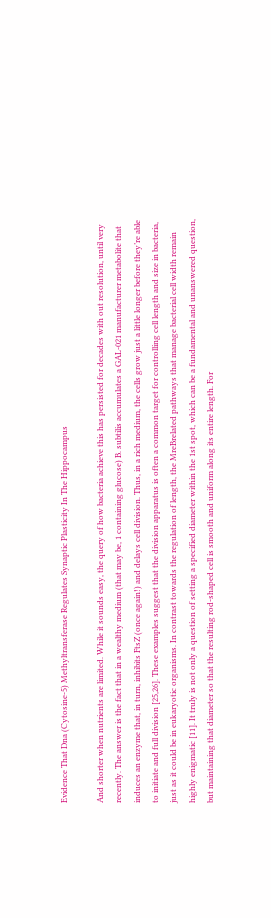Evidence That Dna (Cytosine-5) Methyltransferase Regulates Synaptic Plasticity In The Hippocampus

And shorter when nutrients are limited. While it sounds easy, the query of how bacteria achieve this has persisted for decades with out resolution, until very recently. The answer is the fact that in a wealthy medium (that may be, 1 containing glucose) B. subtilis accumulates a GAL-021 manufacturer metabolite that induces an enzyme that, in turn, inhibits FtsZ (once again!) and delays cell division. Thus, in a rich medium, the cells grow just a little longer before they’re able to initiate and full division [25,26]. These examples suggest that the division apparatus is often a common target for controlling cell length and size in bacteria, just as it could be in eukaryotic organisms. In contrast towards the regulation of length, the MreBrelated pathways that manage bacterial cell width remain highly enigmatic [11]. It truly is not only a question of setting a specified diameter within the 1st spot, which can be a fundamental and unanswered question, but maintaining that diameter so that the resulting rod-shaped cell is smooth and uniform along its entire length. For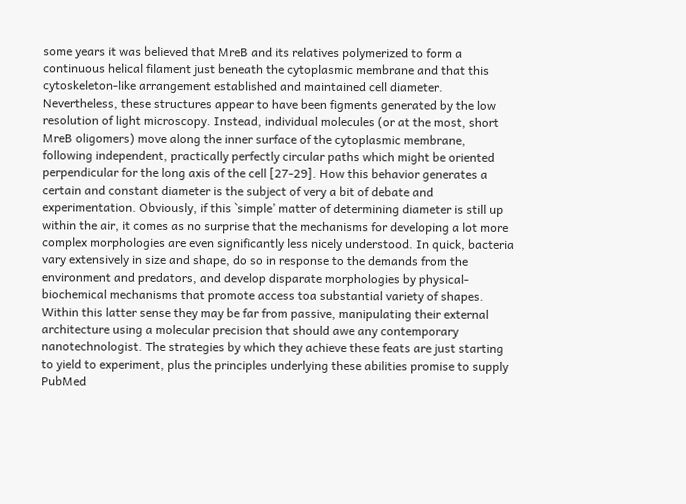some years it was believed that MreB and its relatives polymerized to form a continuous helical filament just beneath the cytoplasmic membrane and that this cytoskeleton-like arrangement established and maintained cell diameter. Nevertheless, these structures appear to have been figments generated by the low resolution of light microscopy. Instead, individual molecules (or at the most, short MreB oligomers) move along the inner surface of the cytoplasmic membrane, following independent, practically perfectly circular paths which might be oriented perpendicular for the long axis of the cell [27-29]. How this behavior generates a certain and constant diameter is the subject of very a bit of debate and experimentation. Obviously, if this `simple’ matter of determining diameter is still up within the air, it comes as no surprise that the mechanisms for developing a lot more complex morphologies are even significantly less nicely understood. In quick, bacteria vary extensively in size and shape, do so in response to the demands from the environment and predators, and develop disparate morphologies by physical-biochemical mechanisms that promote access toa substantial variety of shapes. Within this latter sense they may be far from passive, manipulating their external architecture using a molecular precision that should awe any contemporary nanotechnologist. The strategies by which they achieve these feats are just starting to yield to experiment, plus the principles underlying these abilities promise to supply PubMed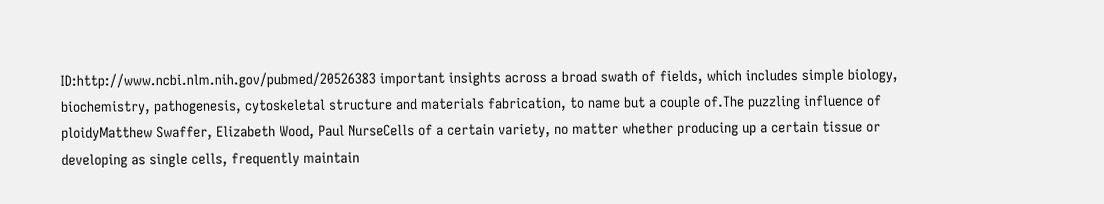ID:http://www.ncbi.nlm.nih.gov/pubmed/20526383 important insights across a broad swath of fields, which includes simple biology, biochemistry, pathogenesis, cytoskeletal structure and materials fabrication, to name but a couple of.The puzzling influence of ploidyMatthew Swaffer, Elizabeth Wood, Paul NurseCells of a certain variety, no matter whether producing up a certain tissue or developing as single cells, frequently maintain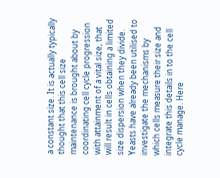a constant size. It is actually typically thought that this cell size maintenance is brought about by coordinating cell cycle progression with attainment of a vital size, that will result in cells obtaining a limited size dispersion when they divide. Yeasts have already been utilised to investigate the mechanisms by which cells measure their size and integrate this details in to the cell cycle manage. Here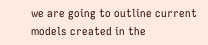we are going to outline current models created in the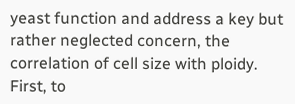yeast function and address a key but rather neglected concern, the correlation of cell size with ploidy. First, to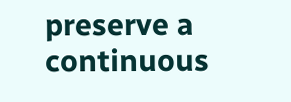preserve a continuous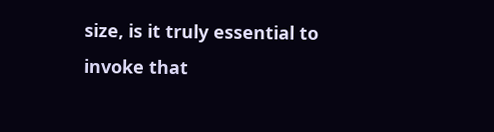size, is it truly essential to invoke that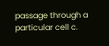passage through a particular cell c.